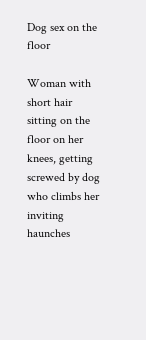Dog sex on the floor

Woman with short hair sitting on the floor on her knees, getting screwed by dog who climbs her inviting haunches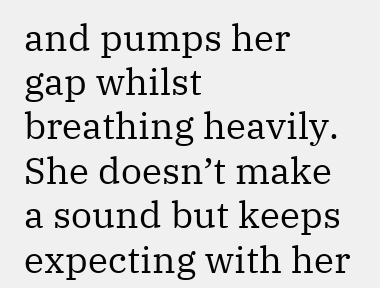and pumps her gap whilst breathing heavily. She doesn’t make a sound but keeps expecting with her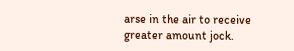arse in the air to receive greater amount jock.